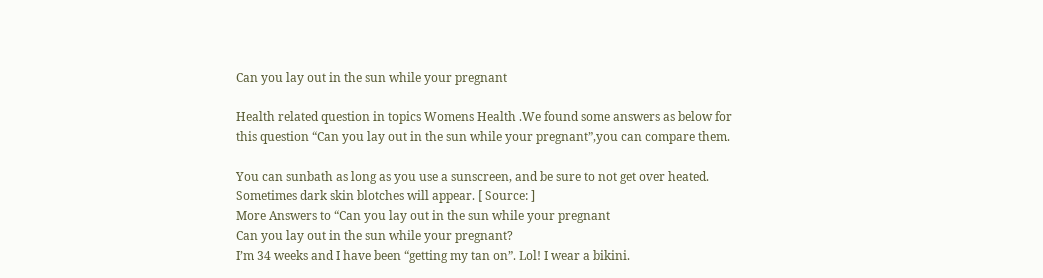Can you lay out in the sun while your pregnant

Health related question in topics Womens Health .We found some answers as below for this question “Can you lay out in the sun while your pregnant”,you can compare them.

You can sunbath as long as you use a sunscreen, and be sure to not get over heated. Sometimes dark skin blotches will appear. [ Source: ]
More Answers to “Can you lay out in the sun while your pregnant
Can you lay out in the sun while your pregnant?
I’m 34 weeks and I have been “getting my tan on”. Lol! I wear a bikini.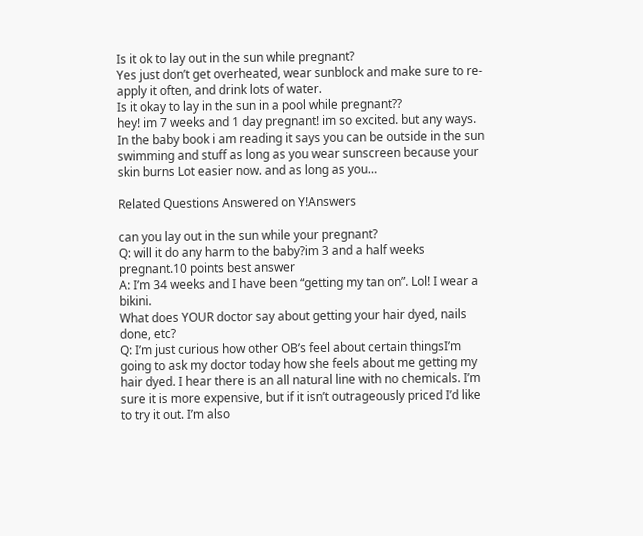Is it ok to lay out in the sun while pregnant?
Yes just don’t get overheated, wear sunblock and make sure to re-apply it often, and drink lots of water.
Is it okay to lay in the sun in a pool while pregnant??
hey! im 7 weeks and 1 day pregnant! im so excited. but any ways. In the baby book i am reading it says you can be outside in the sun swimming and stuff as long as you wear sunscreen because your skin burns Lot easier now. and as long as you…

Related Questions Answered on Y!Answers

can you lay out in the sun while your pregnant?
Q: will it do any harm to the baby?im 3 and a half weeks pregnant.10 points best answer
A: I’m 34 weeks and I have been “getting my tan on”. Lol! I wear a bikini.
What does YOUR doctor say about getting your hair dyed, nails done, etc?
Q: I’m just curious how other OB’s feel about certain thingsI’m going to ask my doctor today how she feels about me getting my hair dyed. I hear there is an all natural line with no chemicals. I’m sure it is more expensive, but if it isn’t outrageously priced I’d like to try it out. I’m also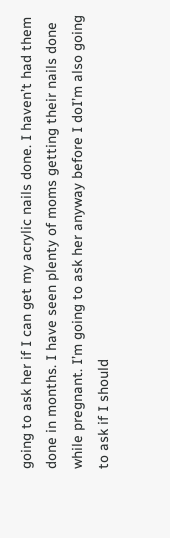going to ask her if I can get my acrylic nails done. I haven’t had them done in months. I have seen plenty of moms getting their nails done while pregnant. I’m going to ask her anyway before I doI’m also going to ask if I should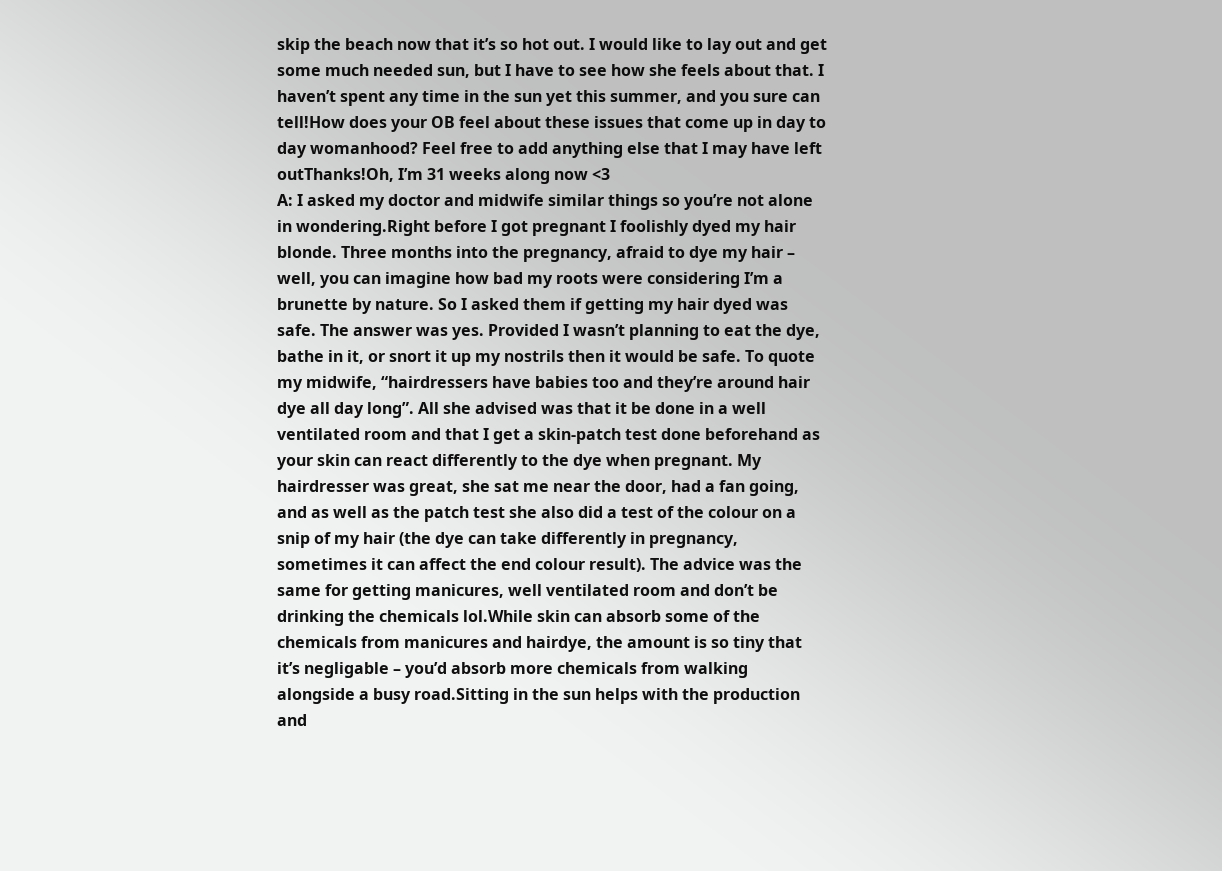skip the beach now that it’s so hot out. I would like to lay out and get some much needed sun, but I have to see how she feels about that. I haven’t spent any time in the sun yet this summer, and you sure can tell!How does your OB feel about these issues that come up in day to day womanhood? Feel free to add anything else that I may have left outThanks!Oh, I’m 31 weeks along now <3
A: I asked my doctor and midwife similar things so you’re not alone in wondering.Right before I got pregnant I foolishly dyed my hair blonde. Three months into the pregnancy, afraid to dye my hair – well, you can imagine how bad my roots were considering I’m a brunette by nature. So I asked them if getting my hair dyed was safe. The answer was yes. Provided I wasn’t planning to eat the dye, bathe in it, or snort it up my nostrils then it would be safe. To quote my midwife, “hairdressers have babies too and they’re around hair dye all day long”. All she advised was that it be done in a well ventilated room and that I get a skin-patch test done beforehand as your skin can react differently to the dye when pregnant. My hairdresser was great, she sat me near the door, had a fan going, and as well as the patch test she also did a test of the colour on a snip of my hair (the dye can take differently in pregnancy, sometimes it can affect the end colour result). The advice was the same for getting manicures, well ventilated room and don’t be drinking the chemicals lol.While skin can absorb some of the chemicals from manicures and hairdye, the amount is so tiny that it’s negligable – you’d absorb more chemicals from walking alongside a busy road.Sitting in the sun helps with the production and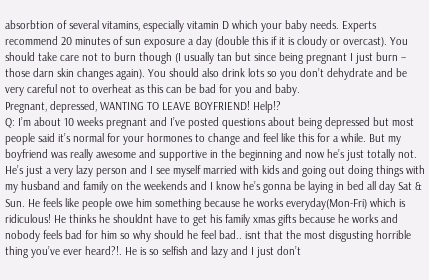absorbtion of several vitamins, especially vitamin D which your baby needs. Experts recommend 20 minutes of sun exposure a day (double this if it is cloudy or overcast). You should take care not to burn though (I usually tan but since being pregnant I just burn – those darn skin changes again). You should also drink lots so you don’t dehydrate and be very careful not to overheat as this can be bad for you and baby.
Pregnant, depressed, WANTING TO LEAVE BOYFRIEND! Help!?
Q: I’m about 10 weeks pregnant and I’ve posted questions about being depressed but most people said it’s normal for your hormones to change and feel like this for a while. But my boyfriend was really awesome and supportive in the beginning and now he’s just totally not. He’s just a very lazy person and I see myself married with kids and going out doing things with my husband and family on the weekends and I know he’s gonna be laying in bed all day Sat & Sun. He feels like people owe him something because he works everyday(Mon-Fri) which is ridiculous! He thinks he shouldnt have to get his family xmas gifts because he works and nobody feels bad for him so why should he feel bad.. isnt that the most disgusting horrible thing you’ve ever heard?!. He is so selfish and lazy and I just don’t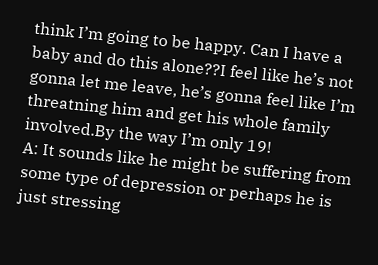think I’m going to be happy. Can I have a baby and do this alone??I feel like he’s not gonna let me leave, he’s gonna feel like I’m threatning him and get his whole family involved.By the way I’m only 19!
A: It sounds like he might be suffering from some type of depression or perhaps he is just stressing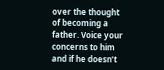over the thought of becoming a father. Voice your concerns to him and if he doesn’t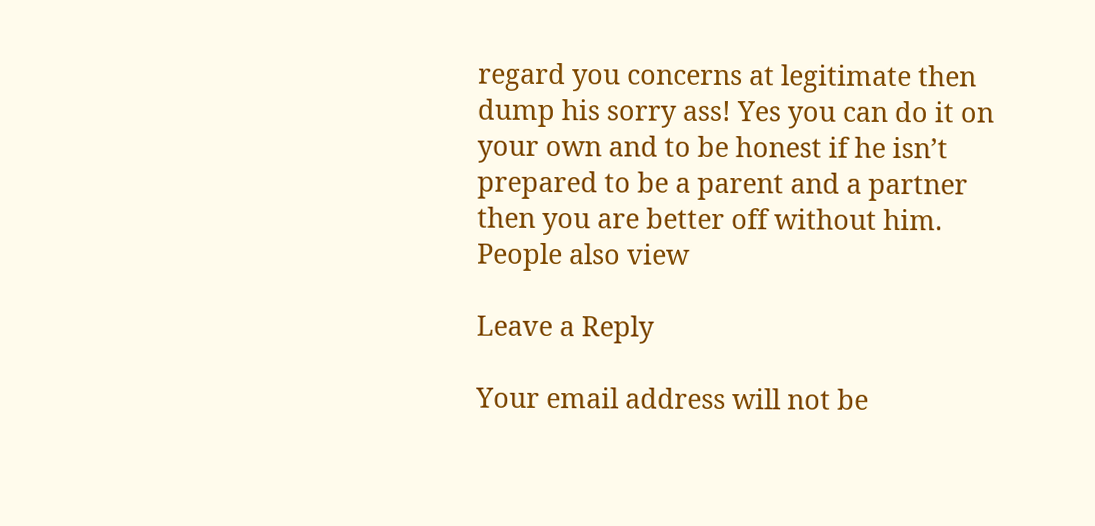regard you concerns at legitimate then dump his sorry ass! Yes you can do it on your own and to be honest if he isn’t prepared to be a parent and a partner then you are better off without him.
People also view

Leave a Reply

Your email address will not be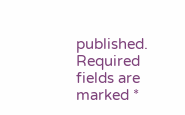published. Required fields are marked *